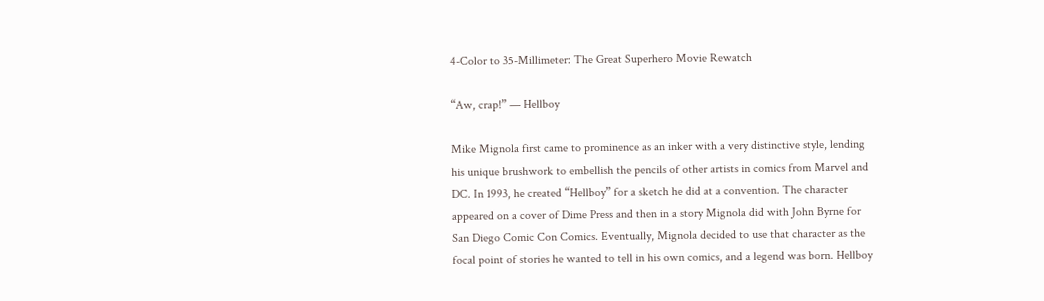4-Color to 35-Millimeter: The Great Superhero Movie Rewatch

“Aw, crap!” — Hellboy

Mike Mignola first came to prominence as an inker with a very distinctive style, lending his unique brushwork to embellish the pencils of other artists in comics from Marvel and DC. In 1993, he created “Hellboy” for a sketch he did at a convention. The character appeared on a cover of Dime Press and then in a story Mignola did with John Byrne for San Diego Comic Con Comics. Eventually, Mignola decided to use that character as the focal point of stories he wanted to tell in his own comics, and a legend was born. Hellboy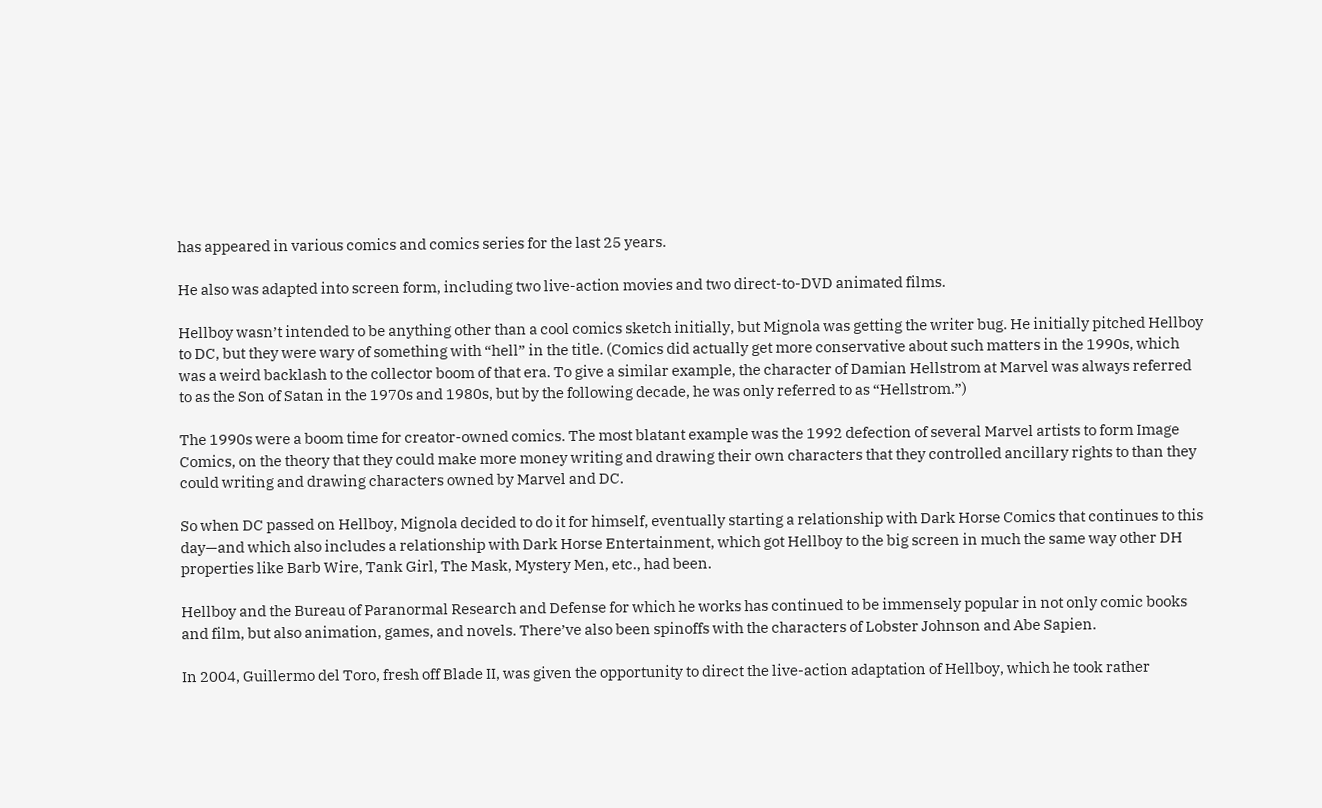has appeared in various comics and comics series for the last 25 years.

He also was adapted into screen form, including two live-action movies and two direct-to-DVD animated films.

Hellboy wasn’t intended to be anything other than a cool comics sketch initially, but Mignola was getting the writer bug. He initially pitched Hellboy to DC, but they were wary of something with “hell” in the title. (Comics did actually get more conservative about such matters in the 1990s, which was a weird backlash to the collector boom of that era. To give a similar example, the character of Damian Hellstrom at Marvel was always referred to as the Son of Satan in the 1970s and 1980s, but by the following decade, he was only referred to as “Hellstrom.”)

The 1990s were a boom time for creator-owned comics. The most blatant example was the 1992 defection of several Marvel artists to form Image Comics, on the theory that they could make more money writing and drawing their own characters that they controlled ancillary rights to than they could writing and drawing characters owned by Marvel and DC.

So when DC passed on Hellboy, Mignola decided to do it for himself, eventually starting a relationship with Dark Horse Comics that continues to this day—and which also includes a relationship with Dark Horse Entertainment, which got Hellboy to the big screen in much the same way other DH properties like Barb Wire, Tank Girl, The Mask, Mystery Men, etc., had been.

Hellboy and the Bureau of Paranormal Research and Defense for which he works has continued to be immensely popular in not only comic books and film, but also animation, games, and novels. There’ve also been spinoffs with the characters of Lobster Johnson and Abe Sapien.

In 2004, Guillermo del Toro, fresh off Blade II, was given the opportunity to direct the live-action adaptation of Hellboy, which he took rather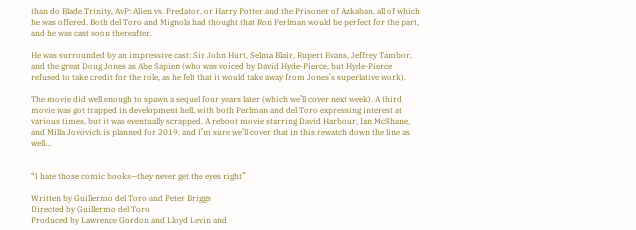than do Blade Trinity, AvP: Alien vs. Predator, or Harry Potter and the Prisoner of Azkaban, all of which he was offered. Both del Toro and Mignola had thought that Ron Perlman would be perfect for the part, and he was cast soon thereafter.

He was surrounded by an impressive cast: Sir John Hurt, Selma Blair, Rupert Evans, Jeffrey Tambor, and the great Doug Jones as Abe Sapien (who was voiced by David Hyde-Pierce, but Hyde-Pierce refused to take credit for the role, as he felt that it would take away from Jones’s superlative work).

The movie did well enough to spawn a sequel four years later (which we’ll cover next week). A third movie was got trapped in development hell, with both Perlman and del Toro expressing interest at various times, but it was eventually scrapped. A reboot movie starring David Harbour, Ian McShane, and Milla Jovovich is planned for 2019, and I’m sure we’ll cover that in this rewatch down the line as well…


“I hate those comic books—they never get the eyes right”

Written by Guillermo del Toro and Peter Briggs
Directed by Guillermo del Toro
Produced by Lawrence Gordon and Lloyd Levin and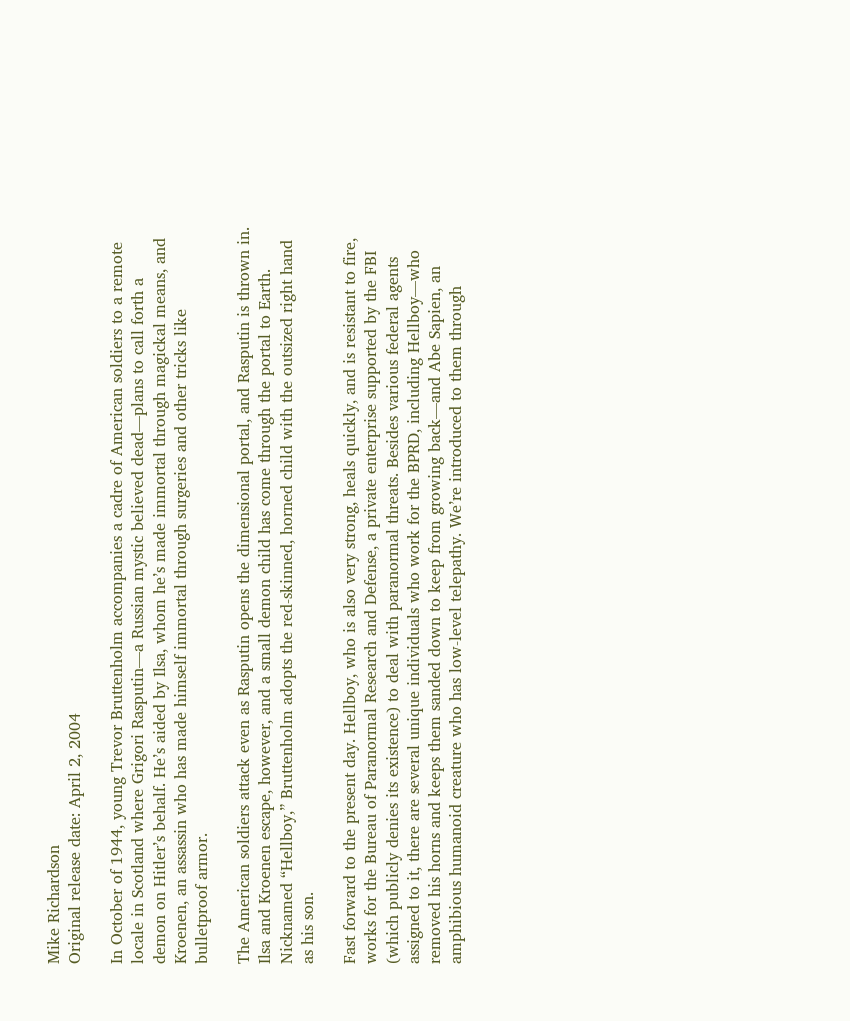Mike Richardson
Original release date: April 2, 2004

In October of 1944, young Trevor Bruttenholm accompanies a cadre of American soldiers to a remote locale in Scotland where Grigori Rasputin—a Russian mystic believed dead—plans to call forth a demon on Hitler’s behalf. He’s aided by Ilsa, whom he’s made immortal through magickal means, and Kroenen, an assassin who has made himself immortal through surgeries and other tricks like bulletproof armor.

The American soldiers attack even as Rasputin opens the dimensional portal, and Rasputin is thrown in. Ilsa and Kroenen escape, however, and a small demon child has come through the portal to Earth. Nicknamed “Hellboy,” Bruttenholm adopts the red-skinned, horned child with the outsized right hand as his son.

Fast forward to the present day. Hellboy, who is also very strong, heals quickly, and is resistant to fire, works for the Bureau of Paranormal Research and Defense, a private enterprise supported by the FBI (which publicly denies its existence) to deal with paranormal threats. Besides various federal agents assigned to it, there are several unique individuals who work for the BPRD, including Hellboy—who removed his horns and keeps them sanded down to keep from growing back—and Abe Sapien, an amphibious humanoid creature who has low-level telepathy. We’re introduced to them through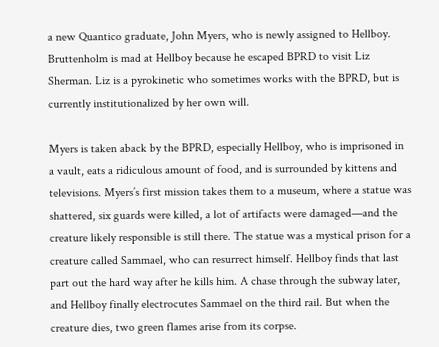a new Quantico graduate, John Myers, who is newly assigned to Hellboy. Bruttenholm is mad at Hellboy because he escaped BPRD to visit Liz Sherman. Liz is a pyrokinetic who sometimes works with the BPRD, but is currently institutionalized by her own will.

Myers is taken aback by the BPRD, especially Hellboy, who is imprisoned in a vault, eats a ridiculous amount of food, and is surrounded by kittens and televisions. Myers’s first mission takes them to a museum, where a statue was shattered, six guards were killed, a lot of artifacts were damaged—and the creature likely responsible is still there. The statue was a mystical prison for a creature called Sammael, who can resurrect himself. Hellboy finds that last part out the hard way after he kills him. A chase through the subway later, and Hellboy finally electrocutes Sammael on the third rail. But when the creature dies, two green flames arise from its corpse.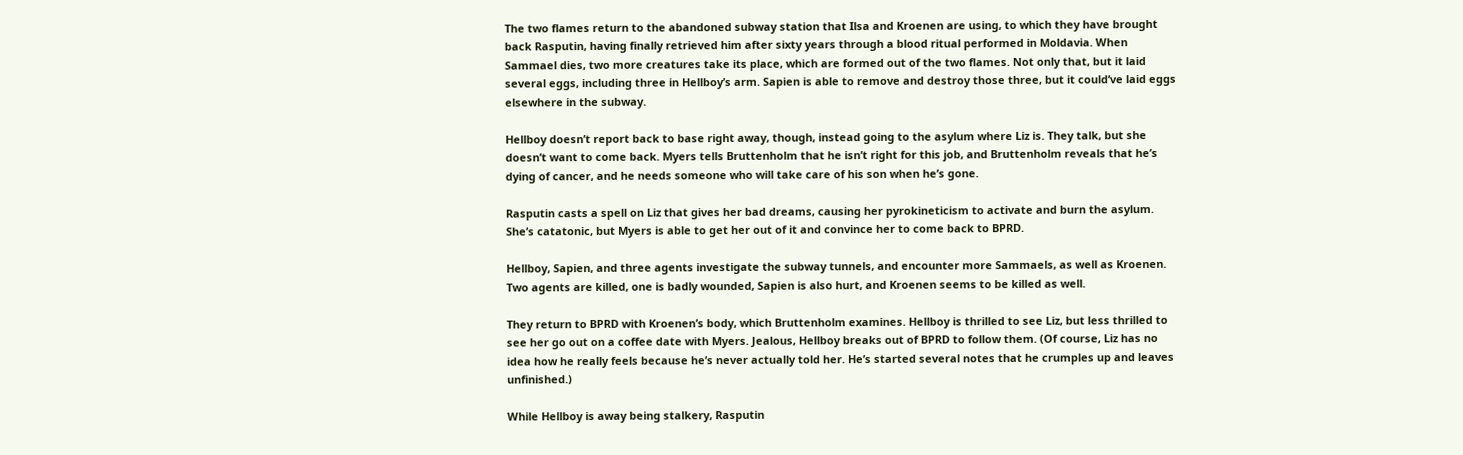The two flames return to the abandoned subway station that Ilsa and Kroenen are using, to which they have brought back Rasputin, having finally retrieved him after sixty years through a blood ritual performed in Moldavia. When Sammael dies, two more creatures take its place, which are formed out of the two flames. Not only that, but it laid several eggs, including three in Hellboy’s arm. Sapien is able to remove and destroy those three, but it could’ve laid eggs elsewhere in the subway.

Hellboy doesn’t report back to base right away, though, instead going to the asylum where Liz is. They talk, but she doesn’t want to come back. Myers tells Bruttenholm that he isn’t right for this job, and Bruttenholm reveals that he’s dying of cancer, and he needs someone who will take care of his son when he’s gone.

Rasputin casts a spell on Liz that gives her bad dreams, causing her pyrokineticism to activate and burn the asylum. She’s catatonic, but Myers is able to get her out of it and convince her to come back to BPRD.

Hellboy, Sapien, and three agents investigate the subway tunnels, and encounter more Sammaels, as well as Kroenen. Two agents are killed, one is badly wounded, Sapien is also hurt, and Kroenen seems to be killed as well.

They return to BPRD with Kroenen’s body, which Bruttenholm examines. Hellboy is thrilled to see Liz, but less thrilled to see her go out on a coffee date with Myers. Jealous, Hellboy breaks out of BPRD to follow them. (Of course, Liz has no idea how he really feels because he’s never actually told her. He’s started several notes that he crumples up and leaves unfinished.)

While Hellboy is away being stalkery, Rasputin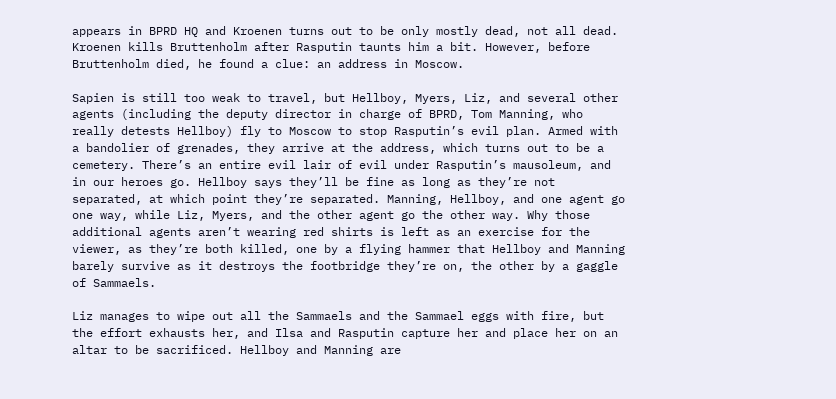appears in BPRD HQ and Kroenen turns out to be only mostly dead, not all dead. Kroenen kills Bruttenholm after Rasputin taunts him a bit. However, before Bruttenholm died, he found a clue: an address in Moscow.

Sapien is still too weak to travel, but Hellboy, Myers, Liz, and several other agents (including the deputy director in charge of BPRD, Tom Manning, who really detests Hellboy) fly to Moscow to stop Rasputin’s evil plan. Armed with a bandolier of grenades, they arrive at the address, which turns out to be a cemetery. There’s an entire evil lair of evil under Rasputin’s mausoleum, and in our heroes go. Hellboy says they’ll be fine as long as they’re not separated, at which point they’re separated. Manning, Hellboy, and one agent go one way, while Liz, Myers, and the other agent go the other way. Why those additional agents aren’t wearing red shirts is left as an exercise for the viewer, as they’re both killed, one by a flying hammer that Hellboy and Manning barely survive as it destroys the footbridge they’re on, the other by a gaggle of Sammaels.

Liz manages to wipe out all the Sammaels and the Sammael eggs with fire, but the effort exhausts her, and Ilsa and Rasputin capture her and place her on an altar to be sacrificed. Hellboy and Manning are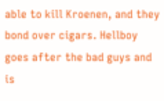able to kill Kroenen, and they bond over cigars. Hellboy goes after the bad guys and is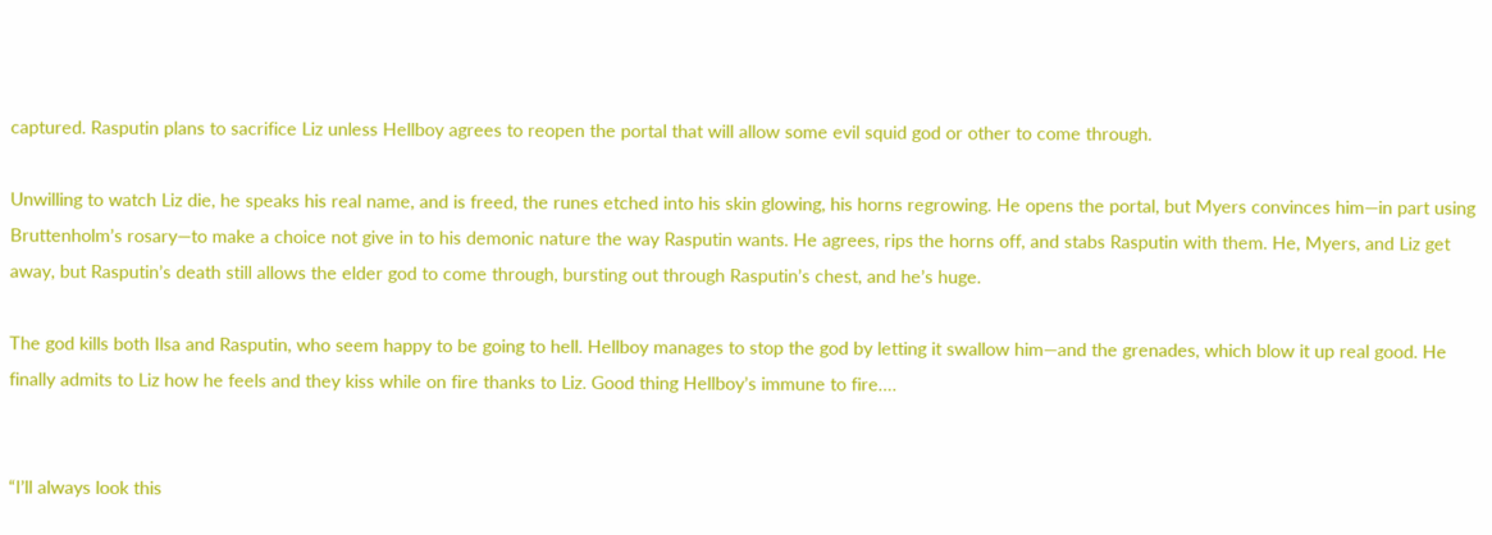captured. Rasputin plans to sacrifice Liz unless Hellboy agrees to reopen the portal that will allow some evil squid god or other to come through.

Unwilling to watch Liz die, he speaks his real name, and is freed, the runes etched into his skin glowing, his horns regrowing. He opens the portal, but Myers convinces him—in part using Bruttenholm’s rosary—to make a choice not give in to his demonic nature the way Rasputin wants. He agrees, rips the horns off, and stabs Rasputin with them. He, Myers, and Liz get away, but Rasputin’s death still allows the elder god to come through, bursting out through Rasputin’s chest, and he’s huge.

The god kills both Ilsa and Rasputin, who seem happy to be going to hell. Hellboy manages to stop the god by letting it swallow him—and the grenades, which blow it up real good. He finally admits to Liz how he feels and they kiss while on fire thanks to Liz. Good thing Hellboy’s immune to fire….


“I’ll always look this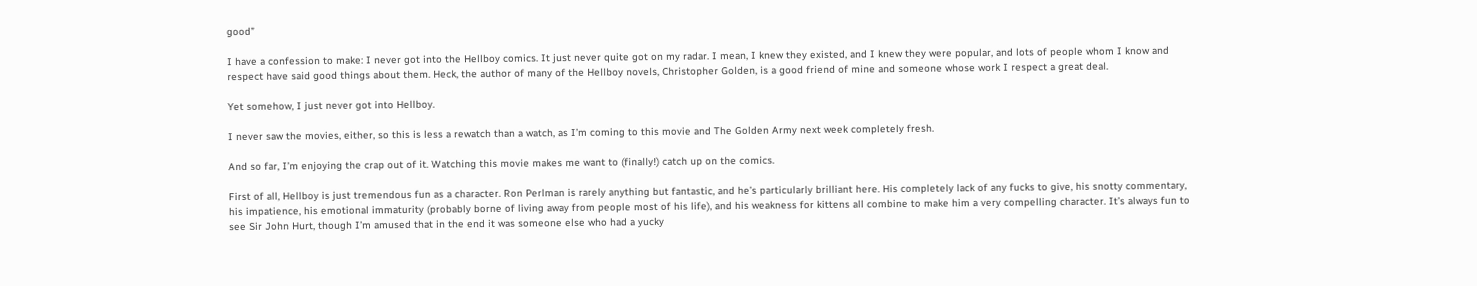good”

I have a confession to make: I never got into the Hellboy comics. It just never quite got on my radar. I mean, I knew they existed, and I knew they were popular, and lots of people whom I know and respect have said good things about them. Heck, the author of many of the Hellboy novels, Christopher Golden, is a good friend of mine and someone whose work I respect a great deal.

Yet somehow, I just never got into Hellboy.

I never saw the movies, either, so this is less a rewatch than a watch, as I’m coming to this movie and The Golden Army next week completely fresh.

And so far, I’m enjoying the crap out of it. Watching this movie makes me want to (finally!) catch up on the comics.

First of all, Hellboy is just tremendous fun as a character. Ron Perlman is rarely anything but fantastic, and he’s particularly brilliant here. His completely lack of any fucks to give, his snotty commentary, his impatience, his emotional immaturity (probably borne of living away from people most of his life), and his weakness for kittens all combine to make him a very compelling character. It’s always fun to see Sir John Hurt, though I’m amused that in the end it was someone else who had a yucky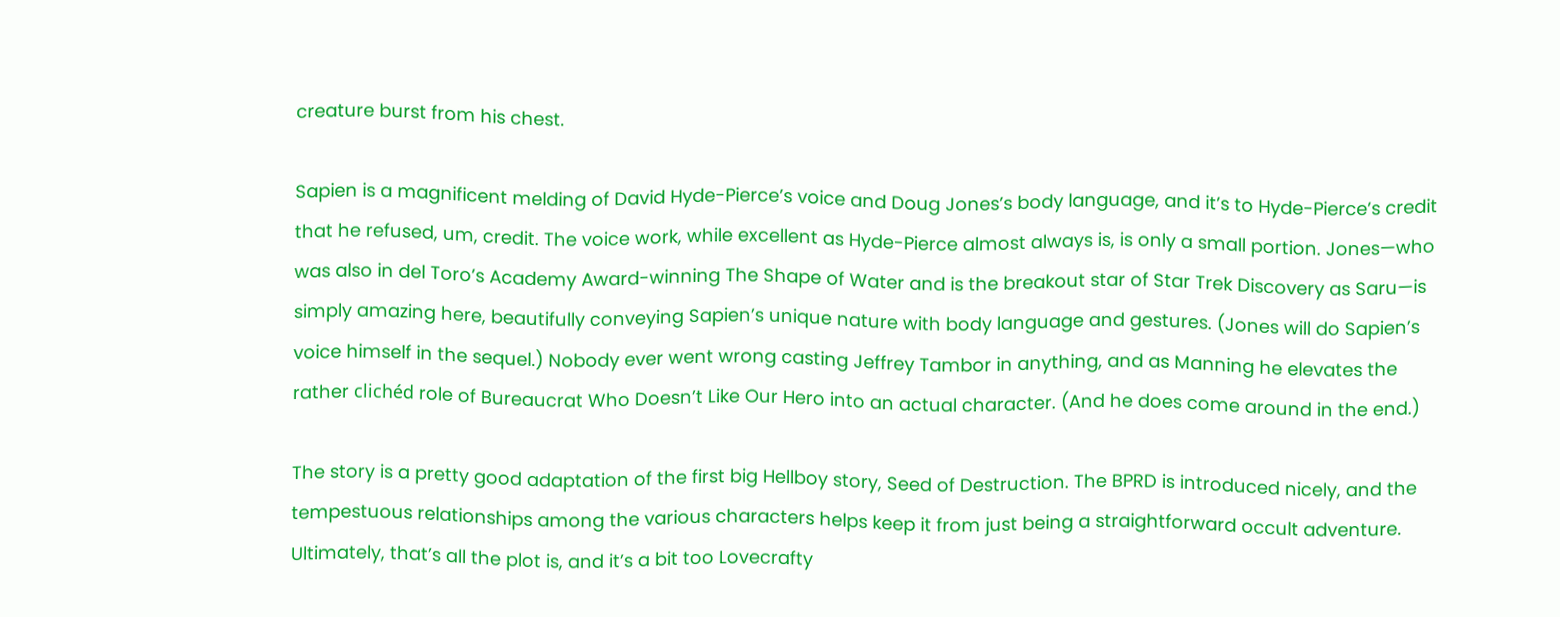creature burst from his chest.

Sapien is a magnificent melding of David Hyde-Pierce’s voice and Doug Jones’s body language, and it’s to Hyde-Pierce’s credit that he refused, um, credit. The voice work, while excellent as Hyde-Pierce almost always is, is only a small portion. Jones—who was also in del Toro’s Academy Award-winning The Shape of Water and is the breakout star of Star Trek Discovery as Saru—is simply amazing here, beautifully conveying Sapien’s unique nature with body language and gestures. (Jones will do Sapien’s voice himself in the sequel.) Nobody ever went wrong casting Jeffrey Tambor in anything, and as Manning he elevates the rather clichéd role of Bureaucrat Who Doesn’t Like Our Hero into an actual character. (And he does come around in the end.)

The story is a pretty good adaptation of the first big Hellboy story, Seed of Destruction. The BPRD is introduced nicely, and the tempestuous relationships among the various characters helps keep it from just being a straightforward occult adventure. Ultimately, that’s all the plot is, and it’s a bit too Lovecrafty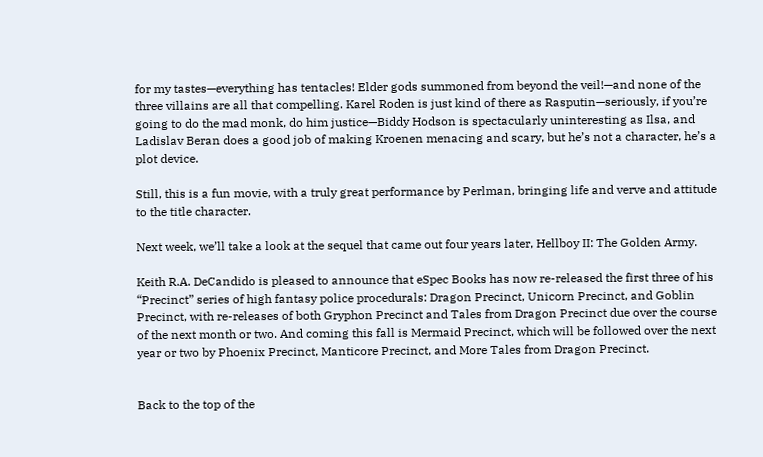for my tastes—everything has tentacles! Elder gods summoned from beyond the veil!—and none of the three villains are all that compelling. Karel Roden is just kind of there as Rasputin—seriously, if you’re going to do the mad monk, do him justice—Biddy Hodson is spectacularly uninteresting as Ilsa, and Ladislav Beran does a good job of making Kroenen menacing and scary, but he’s not a character, he’s a plot device.

Still, this is a fun movie, with a truly great performance by Perlman, bringing life and verve and attitude to the title character.

Next week, we’ll take a look at the sequel that came out four years later, Hellboy II: The Golden Army.

Keith R.A. DeCandido is pleased to announce that eSpec Books has now re-released the first three of his “Precinct” series of high fantasy police procedurals: Dragon Precinct, Unicorn Precinct, and Goblin Precinct, with re-releases of both Gryphon Precinct and Tales from Dragon Precinct due over the course of the next month or two. And coming this fall is Mermaid Precinct, which will be followed over the next year or two by Phoenix Precinct, Manticore Precinct, and More Tales from Dragon Precinct.


Back to the top of the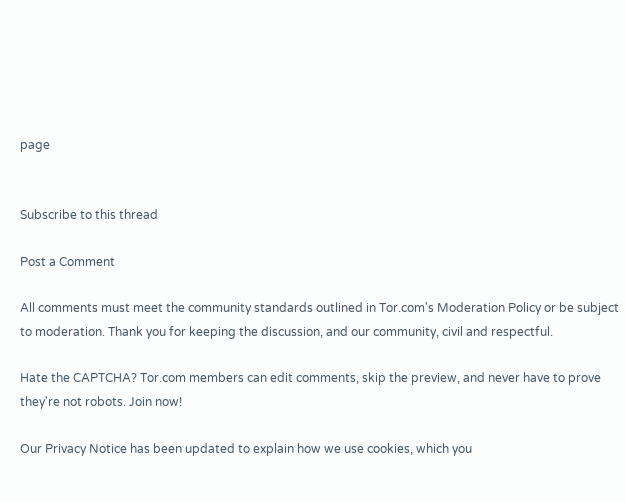page


Subscribe to this thread

Post a Comment

All comments must meet the community standards outlined in Tor.com's Moderation Policy or be subject to moderation. Thank you for keeping the discussion, and our community, civil and respectful.

Hate the CAPTCHA? Tor.com members can edit comments, skip the preview, and never have to prove they're not robots. Join now!

Our Privacy Notice has been updated to explain how we use cookies, which you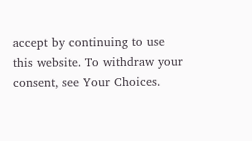accept by continuing to use this website. To withdraw your consent, see Your Choices.